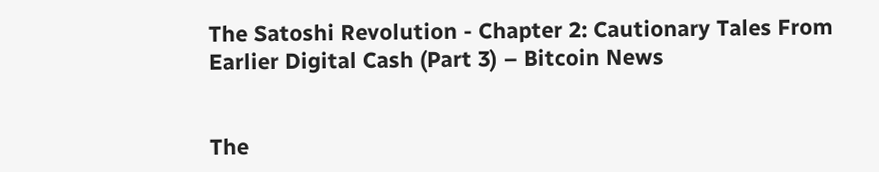The Satoshi Revolution - Chapter 2: Cautionary Tales From Earlier Digital Cash (Part 3) – Bitcoin News


The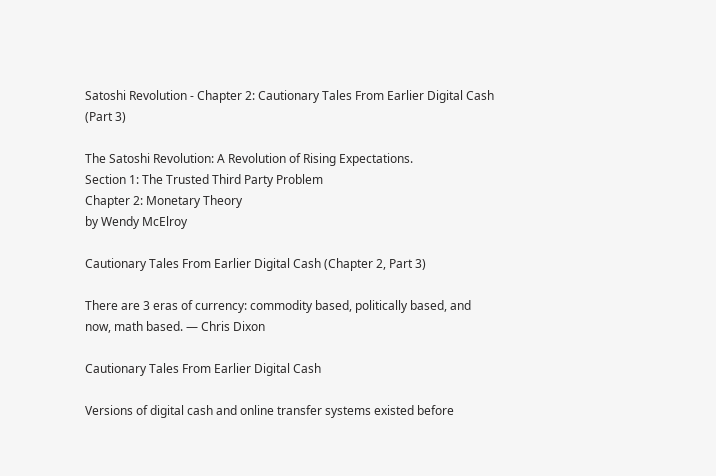Satoshi Revolution - Chapter 2: Cautionary Tales From Earlier Digital Cash (Part 3)

The Satoshi Revolution: A Revolution of Rising Expectations.
Section 1: The Trusted Third Party Problem
Chapter 2: Monetary Theory
by Wendy McElroy

Cautionary Tales From Earlier Digital Cash (Chapter 2, Part 3)

There are 3 eras of currency: commodity based, politically based, and now, math based. — Chris Dixon

Cautionary Tales From Earlier Digital Cash

Versions of digital cash and online transfer systems existed before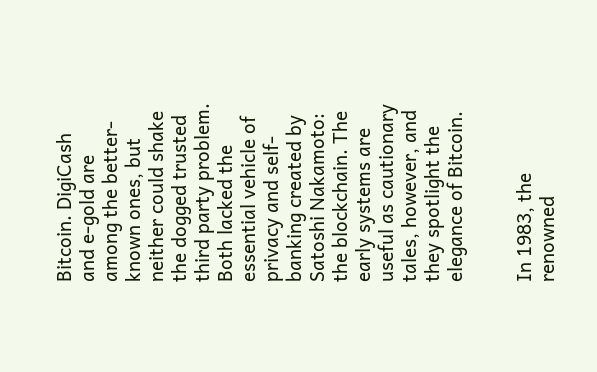Bitcoin. DigiCash and e-gold are among the better-known ones, but neither could shake the dogged trusted third party problem. Both lacked the essential vehicle of privacy and self-banking created by Satoshi Nakamoto: the blockchain. The early systems are useful as cautionary tales, however, and they spotlight the elegance of Bitcoin.


In 1983, the renowned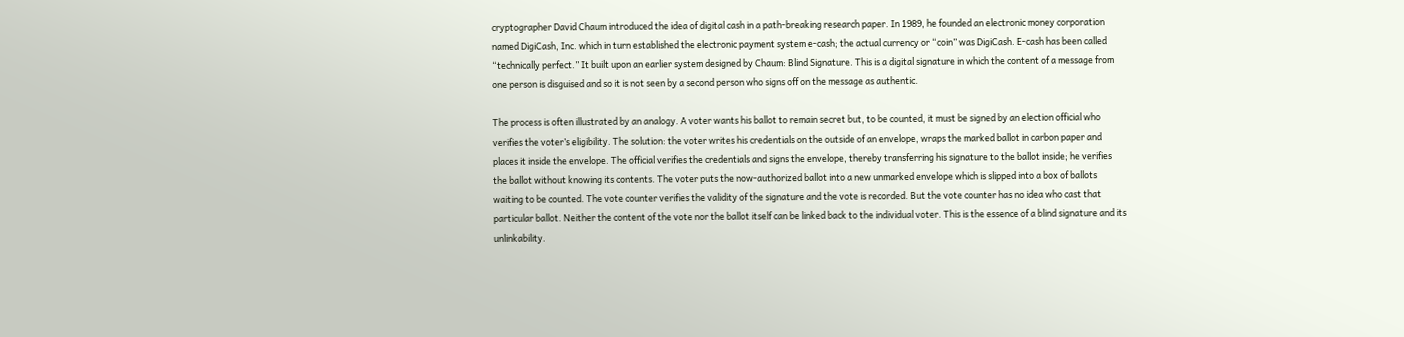cryptographer David Chaum introduced the idea of digital cash in a path-breaking research paper. In 1989, he founded an electronic money corporation named DigiCash, Inc. which in turn established the electronic payment system e-cash; the actual currency or “coin” was DigiCash. E-cash has been called “technically perfect.” It built upon an earlier system designed by Chaum: Blind Signature. This is a digital signature in which the content of a message from one person is disguised and so it is not seen by a second person who signs off on the message as authentic.

The process is often illustrated by an analogy. A voter wants his ballot to remain secret but, to be counted, it must be signed by an election official who verifies the voter’s eligibility. The solution: the voter writes his credentials on the outside of an envelope, wraps the marked ballot in carbon paper and places it inside the envelope. The official verifies the credentials and signs the envelope, thereby transferring his signature to the ballot inside; he verifies the ballot without knowing its contents. The voter puts the now-authorized ballot into a new unmarked envelope which is slipped into a box of ballots waiting to be counted. The vote counter verifies the validity of the signature and the vote is recorded. But the vote counter has no idea who cast that particular ballot. Neither the content of the vote nor the ballot itself can be linked back to the individual voter. This is the essence of a blind signature and its unlinkability.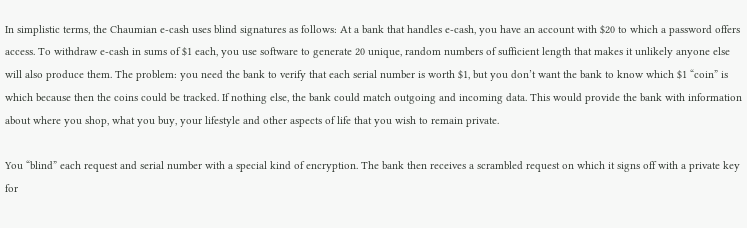In simplistic terms, the Chaumian e-cash uses blind signatures as follows: At a bank that handles e-cash, you have an account with $20 to which a password offers access. To withdraw e-cash in sums of $1 each, you use software to generate 20 unique, random numbers of sufficient length that makes it unlikely anyone else will also produce them. The problem: you need the bank to verify that each serial number is worth $1, but you don’t want the bank to know which $1 “coin” is which because then the coins could be tracked. If nothing else, the bank could match outgoing and incoming data. This would provide the bank with information about where you shop, what you buy, your lifestyle and other aspects of life that you wish to remain private.

You “blind” each request and serial number with a special kind of encryption. The bank then receives a scrambled request on which it signs off with a private key for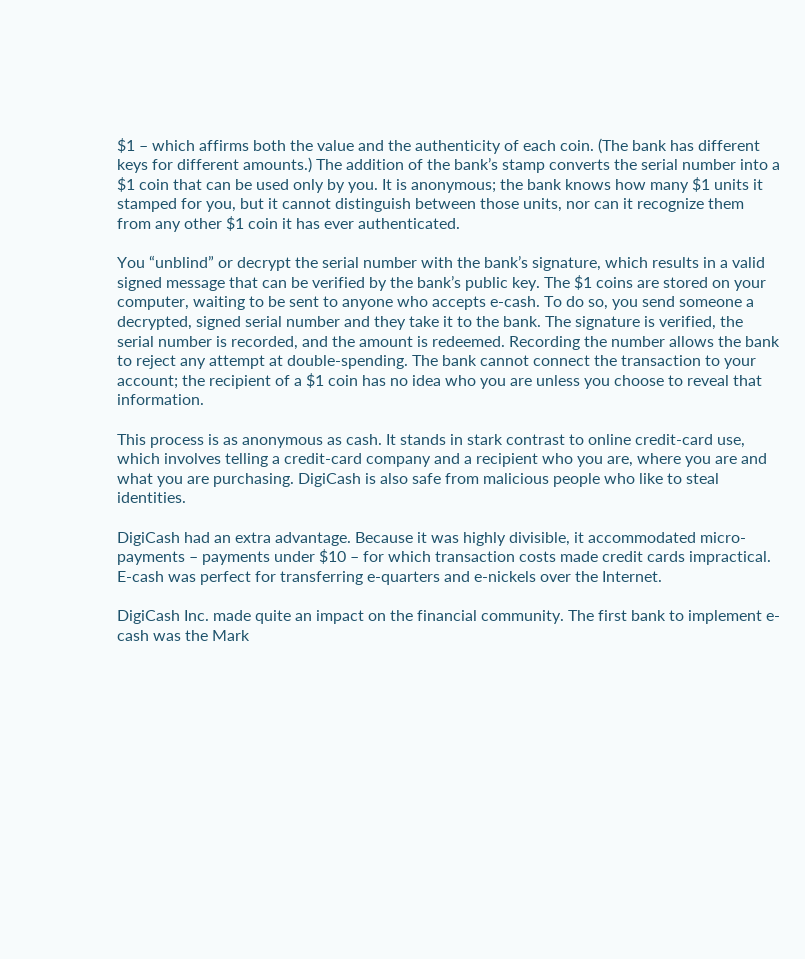$1 – which affirms both the value and the authenticity of each coin. (The bank has different keys for different amounts.) The addition of the bank’s stamp converts the serial number into a $1 coin that can be used only by you. It is anonymous; the bank knows how many $1 units it stamped for you, but it cannot distinguish between those units, nor can it recognize them from any other $1 coin it has ever authenticated.

You “unblind” or decrypt the serial number with the bank’s signature, which results in a valid signed message that can be verified by the bank’s public key. The $1 coins are stored on your computer, waiting to be sent to anyone who accepts e-cash. To do so, you send someone a decrypted, signed serial number and they take it to the bank. The signature is verified, the serial number is recorded, and the amount is redeemed. Recording the number allows the bank to reject any attempt at double-spending. The bank cannot connect the transaction to your account; the recipient of a $1 coin has no idea who you are unless you choose to reveal that information.

This process is as anonymous as cash. It stands in stark contrast to online credit-card use, which involves telling a credit-card company and a recipient who you are, where you are and what you are purchasing. DigiCash is also safe from malicious people who like to steal identities.

DigiCash had an extra advantage. Because it was highly divisible, it accommodated micro-payments – payments under $10 – for which transaction costs made credit cards impractical. E-cash was perfect for transferring e-quarters and e-nickels over the Internet.

DigiCash Inc. made quite an impact on the financial community. The first bank to implement e-cash was the Mark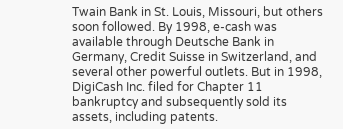Twain Bank in St. Louis, Missouri, but others soon followed. By 1998, e-cash was available through Deutsche Bank in Germany, Credit Suisse in Switzerland, and several other powerful outlets. But in 1998, DigiCash Inc. filed for Chapter 11 bankruptcy and subsequently sold its assets, including patents.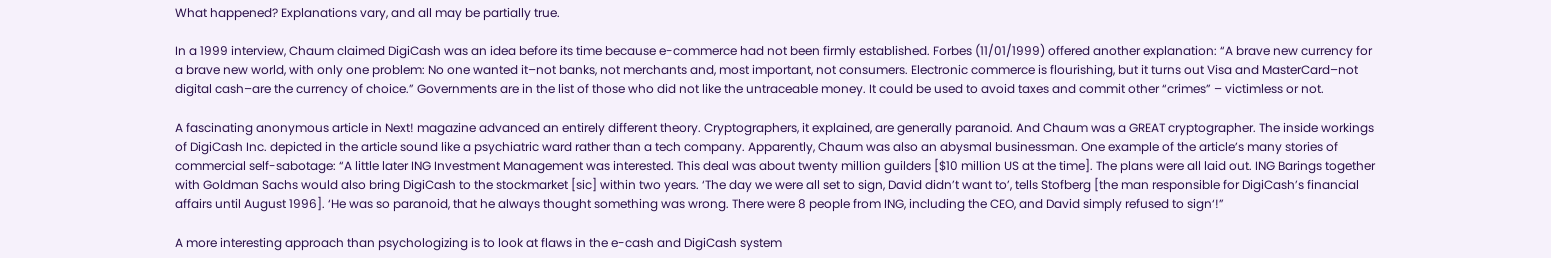What happened? Explanations vary, and all may be partially true.

In a 1999 interview, Chaum claimed DigiCash was an idea before its time because e-commerce had not been firmly established. Forbes (11/01/1999) offered another explanation: “A brave new currency for a brave new world, with only one problem: No one wanted it–not banks, not merchants and, most important, not consumers. Electronic commerce is flourishing, but it turns out Visa and MasterCard–not digital cash–are the currency of choice.” Governments are in the list of those who did not like the untraceable money. It could be used to avoid taxes and commit other “crimes” – victimless or not.

A fascinating anonymous article in Next! magazine advanced an entirely different theory. Cryptographers, it explained, are generally paranoid. And Chaum was a GREAT cryptographer. The inside workings of DigiCash Inc. depicted in the article sound like a psychiatric ward rather than a tech company. Apparently, Chaum was also an abysmal businessman. One example of the article’s many stories of commercial self-sabotage: “A little later ING Investment Management was interested. This deal was about twenty million guilders [$10 million US at the time]. The plans were all laid out. ING Barings together with Goldman Sachs would also bring DigiCash to the stockmarket [sic] within two years. ‘The day we were all set to sign, David didn’t want to’, tells Stofberg [the man responsible for DigiCash’s financial affairs until August 1996]. ‘He was so paranoid, that he always thought something was wrong. There were 8 people from ING, including the CEO, and David simply refused to sign‘!”

A more interesting approach than psychologizing is to look at flaws in the e-cash and DigiCash system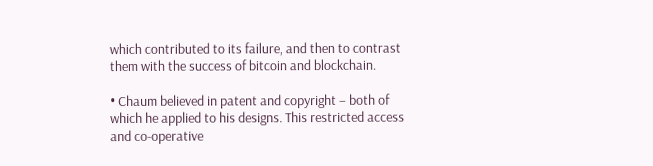which contributed to its failure, and then to contrast them with the success of bitcoin and blockchain.

• Chaum believed in patent and copyright – both of which he applied to his designs. This restricted access and co-operative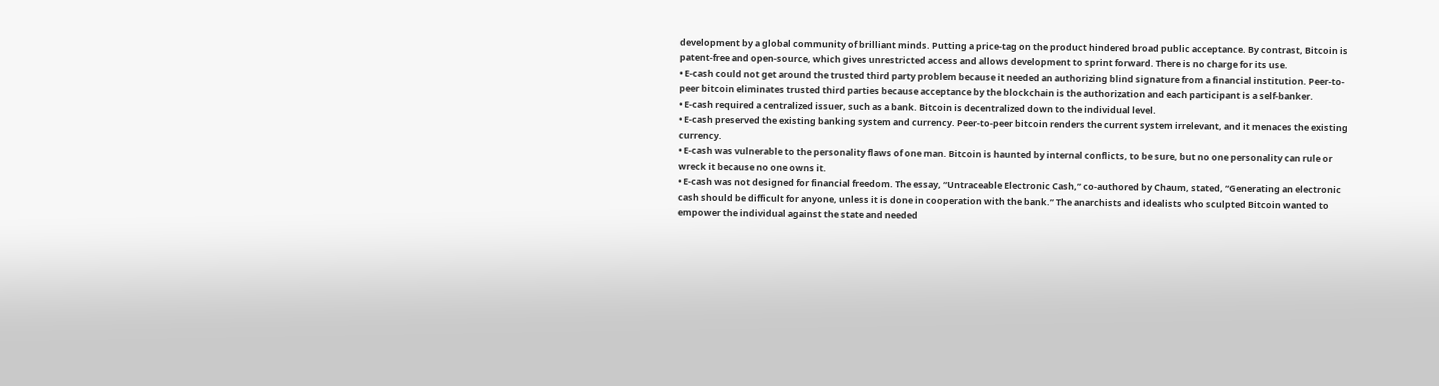development by a global community of brilliant minds. Putting a price-tag on the product hindered broad public acceptance. By contrast, Bitcoin is patent-free and open-source, which gives unrestricted access and allows development to sprint forward. There is no charge for its use.
• E-cash could not get around the trusted third party problem because it needed an authorizing blind signature from a financial institution. Peer-to-peer bitcoin eliminates trusted third parties because acceptance by the blockchain is the authorization and each participant is a self-banker.
• E-cash required a centralized issuer, such as a bank. Bitcoin is decentralized down to the individual level.
• E-cash preserved the existing banking system and currency. Peer-to-peer bitcoin renders the current system irrelevant, and it menaces the existing currency.
• E-cash was vulnerable to the personality flaws of one man. Bitcoin is haunted by internal conflicts, to be sure, but no one personality can rule or wreck it because no one owns it.
• E-cash was not designed for financial freedom. The essay, “Untraceable Electronic Cash,” co-authored by Chaum, stated, “Generating an electronic cash should be difficult for anyone, unless it is done in cooperation with the bank.” The anarchists and idealists who sculpted Bitcoin wanted to empower the individual against the state and needed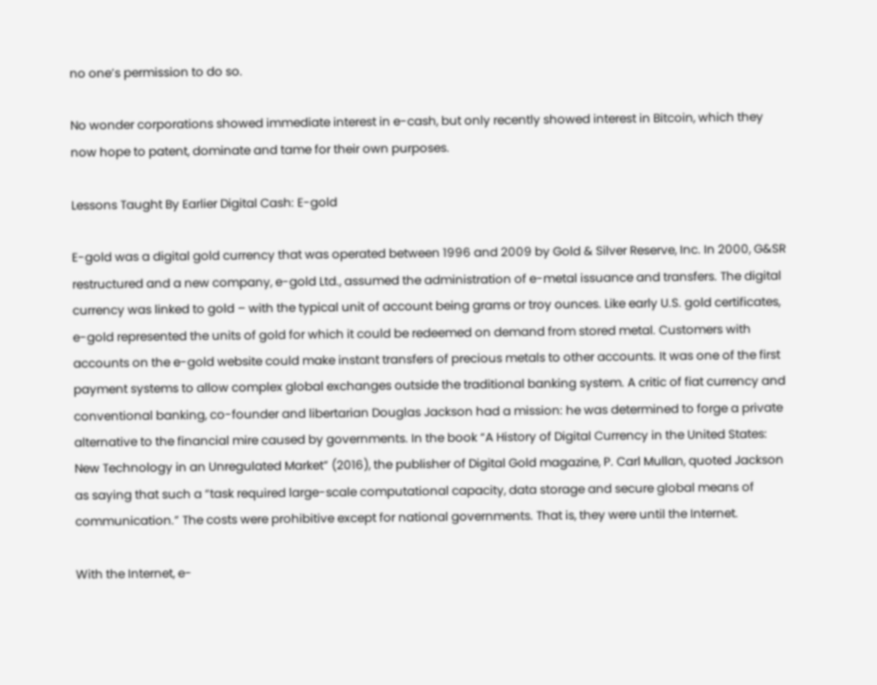no one’s permission to do so.

No wonder corporations showed immediate interest in e-cash, but only recently showed interest in Bitcoin, which they now hope to patent, dominate and tame for their own purposes.

Lessons Taught By Earlier Digital Cash: E-gold

E-gold was a digital gold currency that was operated between 1996 and 2009 by Gold & Silver Reserve, Inc. In 2000, G&SR restructured and a new company, e-gold Ltd., assumed the administration of e-metal issuance and transfers. The digital currency was linked to gold – with the typical unit of account being grams or troy ounces. Like early U.S. gold certificates, e-gold represented the units of gold for which it could be redeemed on demand from stored metal. Customers with accounts on the e-gold website could make instant transfers of precious metals to other accounts. It was one of the first payment systems to allow complex global exchanges outside the traditional banking system. A critic of fiat currency and conventional banking, co-founder and libertarian Douglas Jackson had a mission: he was determined to forge a private alternative to the financial mire caused by governments. In the book “A History of Digital Currency in the United States: New Technology in an Unregulated Market” (2016), the publisher of Digital Gold magazine, P. Carl Mullan, quoted Jackson as saying that such a “task required large-scale computational capacity, data storage and secure global means of communication.” The costs were prohibitive except for national governments. That is, they were until the Internet.

With the Internet, e-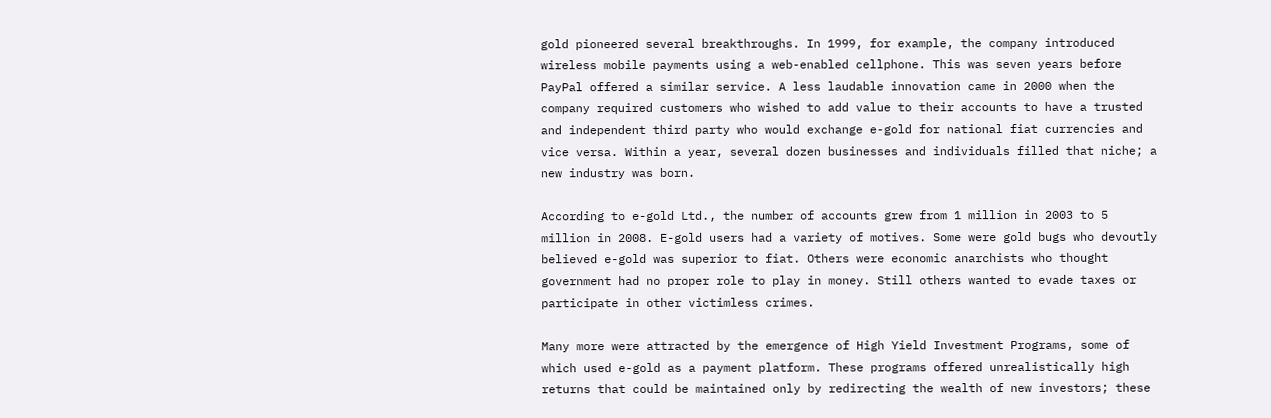gold pioneered several breakthroughs. In 1999, for example, the company introduced wireless mobile payments using a web-enabled cellphone. This was seven years before PayPal offered a similar service. A less laudable innovation came in 2000 when the company required customers who wished to add value to their accounts to have a trusted and independent third party who would exchange e-gold for national fiat currencies and vice versa. Within a year, several dozen businesses and individuals filled that niche; a new industry was born.

According to e-gold Ltd., the number of accounts grew from 1 million in 2003 to 5 million in 2008. E-gold users had a variety of motives. Some were gold bugs who devoutly believed e-gold was superior to fiat. Others were economic anarchists who thought government had no proper role to play in money. Still others wanted to evade taxes or participate in other victimless crimes.

Many more were attracted by the emergence of High Yield Investment Programs, some of which used e-gold as a payment platform. These programs offered unrealistically high returns that could be maintained only by redirecting the wealth of new investors; these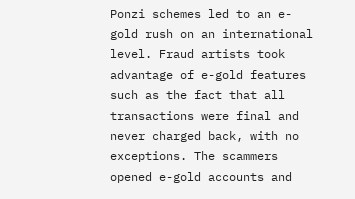Ponzi schemes led to an e-gold rush on an international level. Fraud artists took advantage of e-gold features such as the fact that all transactions were final and never charged back, with no exceptions. The scammers opened e-gold accounts and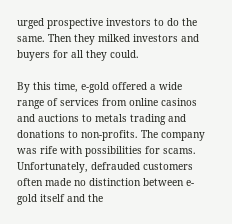urged prospective investors to do the same. Then they milked investors and buyers for all they could.

By this time, e-gold offered a wide range of services from online casinos and auctions to metals trading and donations to non-profits. The company was rife with possibilities for scams. Unfortunately, defrauded customers often made no distinction between e-gold itself and the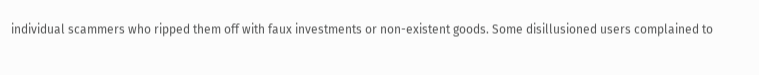individual scammers who ripped them off with faux investments or non-existent goods. Some disillusioned users complained to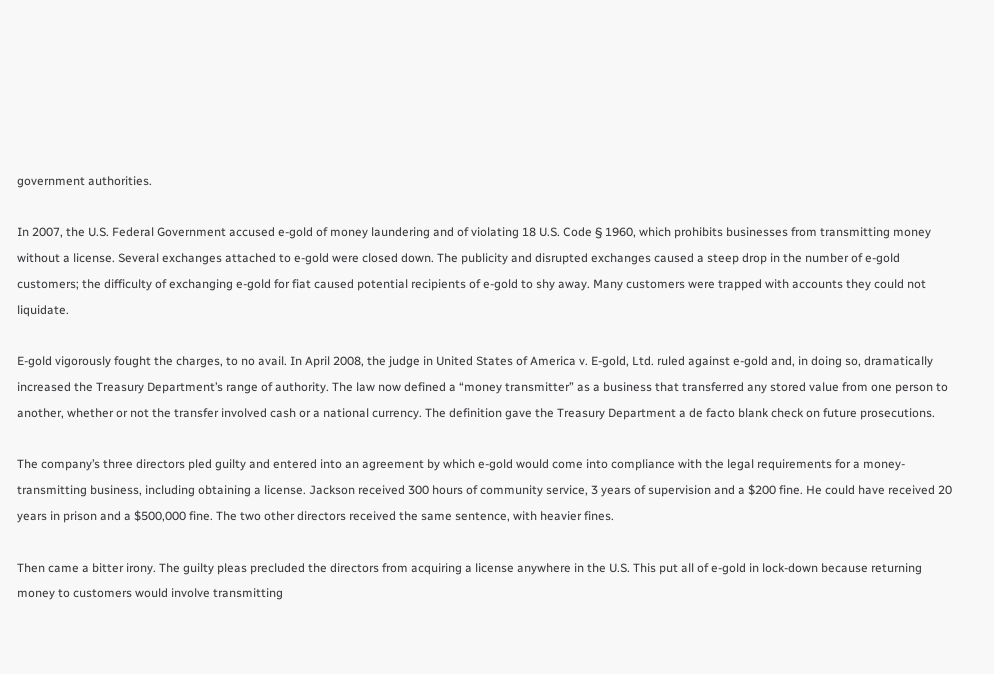government authorities.

In 2007, the U.S. Federal Government accused e-gold of money laundering and of violating 18 U.S. Code § 1960, which prohibits businesses from transmitting money without a license. Several exchanges attached to e-gold were closed down. The publicity and disrupted exchanges caused a steep drop in the number of e-gold customers; the difficulty of exchanging e-gold for fiat caused potential recipients of e-gold to shy away. Many customers were trapped with accounts they could not liquidate.

E-gold vigorously fought the charges, to no avail. In April 2008, the judge in United States of America v. E-gold, Ltd. ruled against e-gold and, in doing so, dramatically increased the Treasury Department’s range of authority. The law now defined a “money transmitter” as a business that transferred any stored value from one person to another, whether or not the transfer involved cash or a national currency. The definition gave the Treasury Department a de facto blank check on future prosecutions.

The company’s three directors pled guilty and entered into an agreement by which e-gold would come into compliance with the legal requirements for a money-transmitting business, including obtaining a license. Jackson received 300 hours of community service, 3 years of supervision and a $200 fine. He could have received 20 years in prison and a $500,000 fine. The two other directors received the same sentence, with heavier fines.

Then came a bitter irony. The guilty pleas precluded the directors from acquiring a license anywhere in the U.S. This put all of e-gold in lock-down because returning money to customers would involve transmitting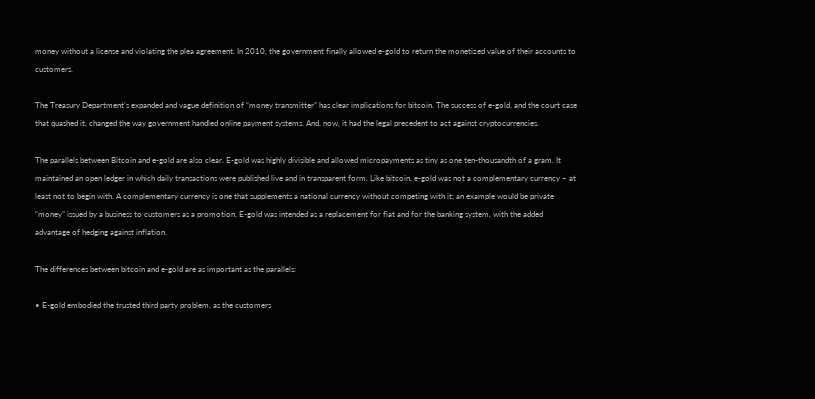money without a license and violating the plea agreement. In 2010, the government finally allowed e-gold to return the monetized value of their accounts to customers.

The Treasury Department’s expanded and vague definition of “money transmitter” has clear implications for bitcoin. The success of e-gold, and the court case that quashed it, changed the way government handled online payment systems. And, now, it had the legal precedent to act against cryptocurrencies.

The parallels between Bitcoin and e-gold are also clear. E-gold was highly divisible and allowed micropayments as tiny as one ten-thousandth of a gram. It maintained an open ledger in which daily transactions were published live and in transparent form. Like bitcoin, e-gold was not a complementary currency – at least not to begin with. A complementary currency is one that supplements a national currency without competing with it; an example would be private “money” issued by a business to customers as a promotion. E-gold was intended as a replacement for fiat and for the banking system, with the added advantage of hedging against inflation.

The differences between bitcoin and e-gold are as important as the parallels:

• E-gold embodied the trusted third party problem, as the customers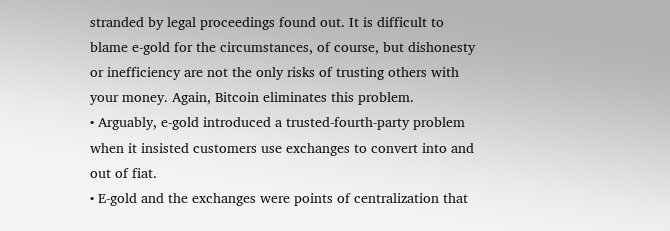stranded by legal proceedings found out. It is difficult to blame e-gold for the circumstances, of course, but dishonesty or inefficiency are not the only risks of trusting others with your money. Again, Bitcoin eliminates this problem.
• Arguably, e-gold introduced a trusted-fourth-party problem when it insisted customers use exchanges to convert into and out of fiat.
• E-gold and the exchanges were points of centralization that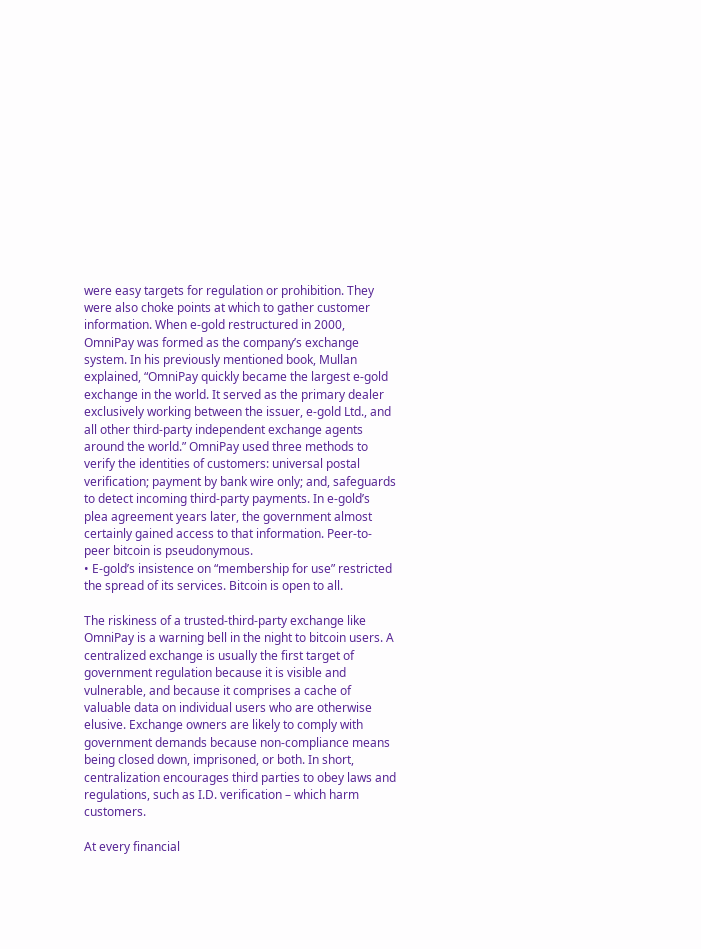were easy targets for regulation or prohibition. They were also choke points at which to gather customer information. When e-gold restructured in 2000, OmniPay was formed as the company’s exchange system. In his previously mentioned book, Mullan explained, “OmniPay quickly became the largest e-gold exchange in the world. It served as the primary dealer exclusively working between the issuer, e-gold Ltd., and all other third-party independent exchange agents around the world.” OmniPay used three methods to verify the identities of customers: universal postal verification; payment by bank wire only; and, safeguards to detect incoming third-party payments. In e-gold’s plea agreement years later, the government almost certainly gained access to that information. Peer-to-peer bitcoin is pseudonymous.
• E-gold’s insistence on “membership for use” restricted the spread of its services. Bitcoin is open to all.

The riskiness of a trusted-third-party exchange like OmniPay is a warning bell in the night to bitcoin users. A centralized exchange is usually the first target of government regulation because it is visible and vulnerable, and because it comprises a cache of valuable data on individual users who are otherwise elusive. Exchange owners are likely to comply with government demands because non-compliance means being closed down, imprisoned, or both. In short, centralization encourages third parties to obey laws and regulations, such as I.D. verification – which harm customers.

At every financial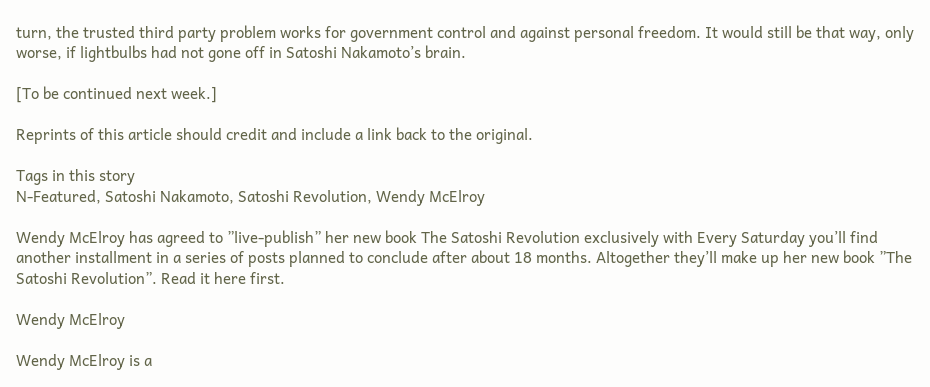turn, the trusted third party problem works for government control and against personal freedom. It would still be that way, only worse, if lightbulbs had not gone off in Satoshi Nakamoto’s brain.

[To be continued next week.]

Reprints of this article should credit and include a link back to the original.

Tags in this story
N-Featured, Satoshi Nakamoto, Satoshi Revolution, Wendy McElroy

Wendy McElroy has agreed to ”live-publish” her new book The Satoshi Revolution exclusively with Every Saturday you’ll find another installment in a series of posts planned to conclude after about 18 months. Altogether they’ll make up her new book ”The Satoshi Revolution”. Read it here first.

Wendy McElroy

Wendy McElroy is a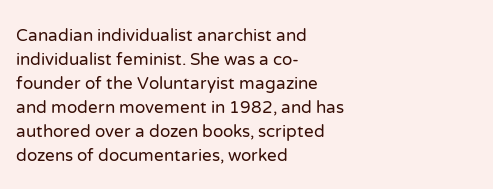Canadian individualist anarchist and individualist feminist. She was a co-founder of the Voluntaryist magazine and modern movement in 1982, and has authored over a dozen books, scripted dozens of documentaries, worked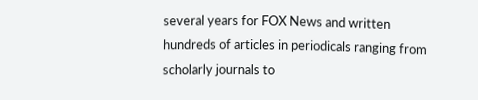several years for FOX News and written hundreds of articles in periodicals ranging from scholarly journals to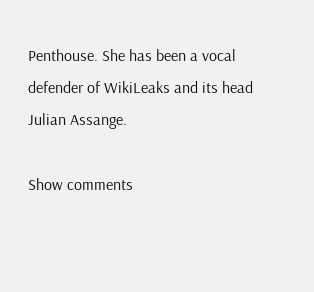Penthouse. She has been a vocal defender of WikiLeaks and its head Julian Assange.

Show comments